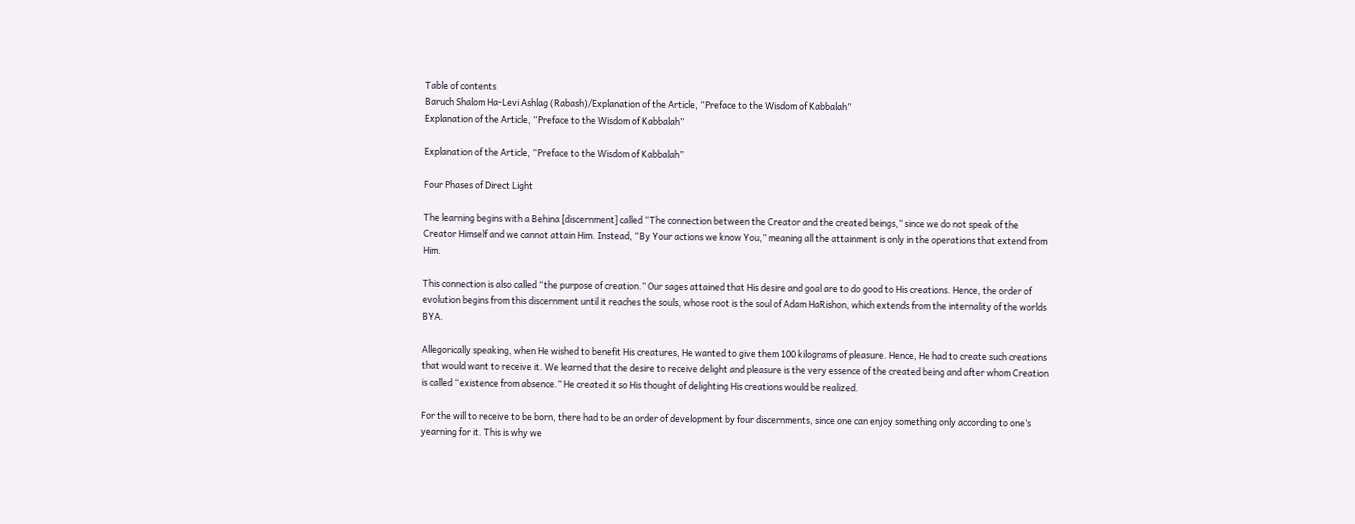Table of contents
Baruch Shalom Ha-Levi Ashlag (Rabash)/Explanation of the Article, “Preface to the Wisdom of Kabbalah”
Explanation of the Article, “Preface to the Wisdom of Kabbalah”

Explanation of the Article, “Preface to the Wisdom of Kabbalah”

Four Phases of Direct Light

The learning begins with a Behina [discernment] called “The connection between the Creator and the created beings,” since we do not speak of the Creator Himself and we cannot attain Him. Instead, “By Your actions we know You,” meaning all the attainment is only in the operations that extend from Him.

This connection is also called “the purpose of creation.” Our sages attained that His desire and goal are to do good to His creations. Hence, the order of evolution begins from this discernment until it reaches the souls, whose root is the soul of Adam HaRishon, which extends from the internality of the worlds BYA.

Allegorically speaking, when He wished to benefit His creatures, He wanted to give them 100 kilograms of pleasure. Hence, He had to create such creations that would want to receive it. We learned that the desire to receive delight and pleasure is the very essence of the created being and after whom Creation is called “existence from absence.” He created it so His thought of delighting His creations would be realized.

For the will to receive to be born, there had to be an order of development by four discernments, since one can enjoy something only according to one’s yearning for it. This is why we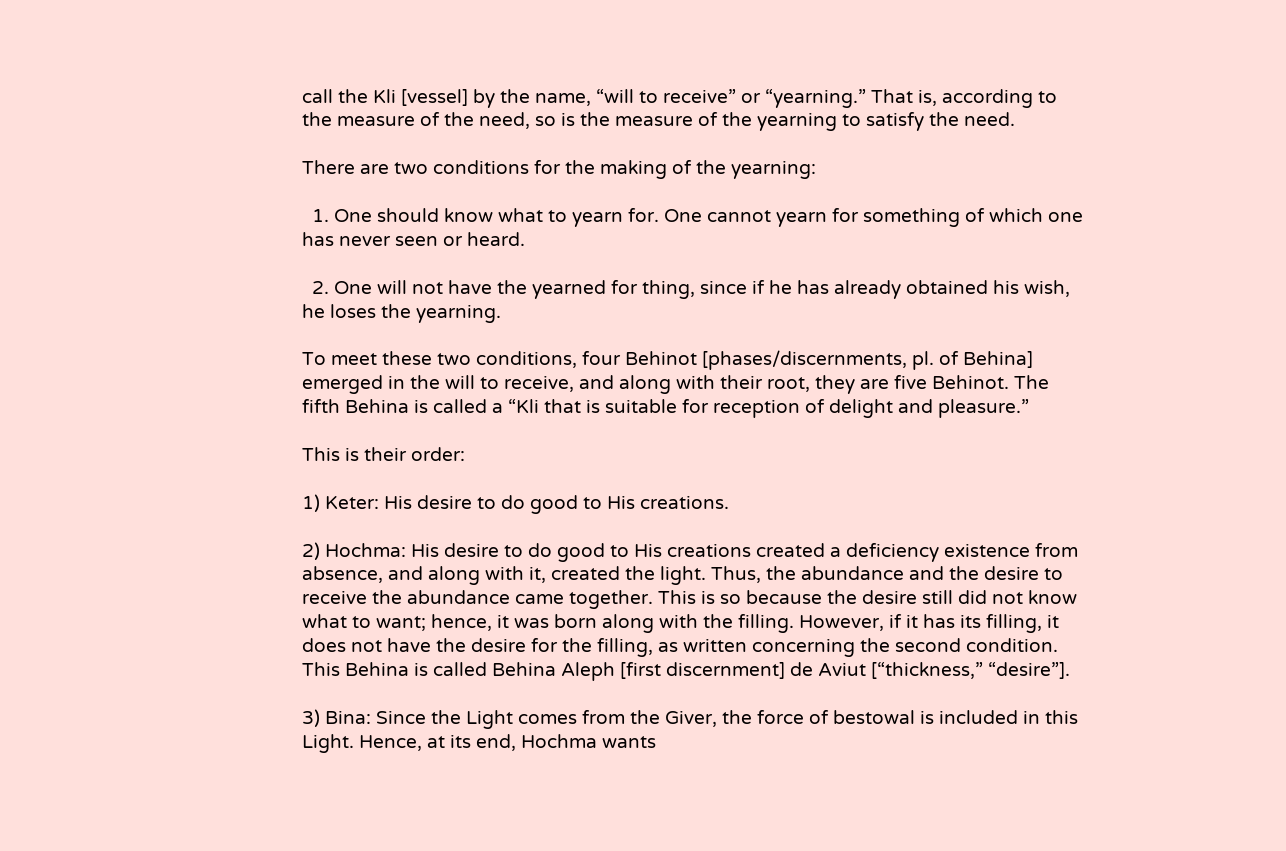call the Kli [vessel] by the name, “will to receive” or “yearning.” That is, according to the measure of the need, so is the measure of the yearning to satisfy the need.

There are two conditions for the making of the yearning:

  1. One should know what to yearn for. One cannot yearn for something of which one has never seen or heard.

  2. One will not have the yearned for thing, since if he has already obtained his wish, he loses the yearning.

To meet these two conditions, four Behinot [phases/discernments, pl. of Behina] emerged in the will to receive, and along with their root, they are five Behinot. The fifth Behina is called a “Kli that is suitable for reception of delight and pleasure.”

This is their order:

1) Keter: His desire to do good to His creations.

2) Hochma: His desire to do good to His creations created a deficiency existence from absence, and along with it, created the light. Thus, the abundance and the desire to receive the abundance came together. This is so because the desire still did not know what to want; hence, it was born along with the filling. However, if it has its filling, it does not have the desire for the filling, as written concerning the second condition. This Behina is called Behina Aleph [first discernment] de Aviut [“thickness,” “desire”].

3) Bina: Since the Light comes from the Giver, the force of bestowal is included in this Light. Hence, at its end, Hochma wants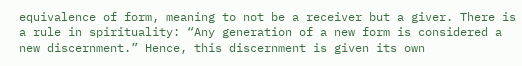equivalence of form, meaning to not be a receiver but a giver. There is a rule in spirituality: “Any generation of a new form is considered a new discernment.” Hence, this discernment is given its own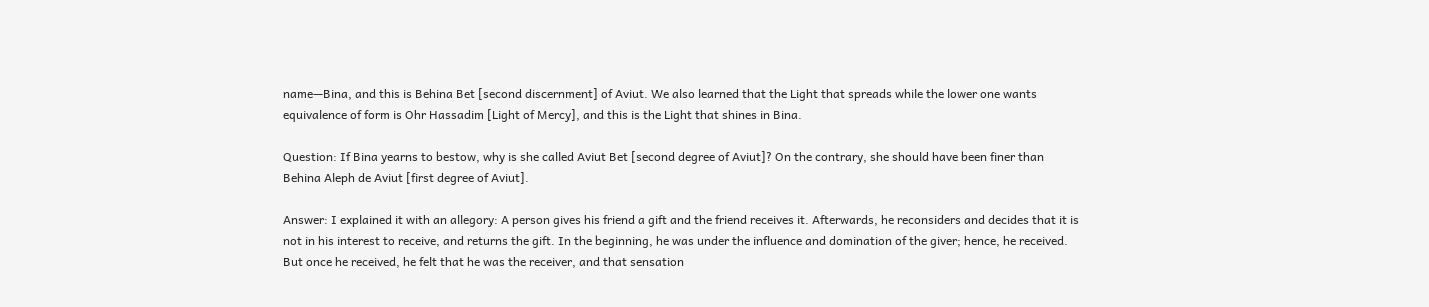name—Bina, and this is Behina Bet [second discernment] of Aviut. We also learned that the Light that spreads while the lower one wants equivalence of form is Ohr Hassadim [Light of Mercy], and this is the Light that shines in Bina.

Question: If Bina yearns to bestow, why is she called Aviut Bet [second degree of Aviut]? On the contrary, she should have been finer than Behina Aleph de Aviut [first degree of Aviut].

Answer: I explained it with an allegory: A person gives his friend a gift and the friend receives it. Afterwards, he reconsiders and decides that it is not in his interest to receive, and returns the gift. In the beginning, he was under the influence and domination of the giver; hence, he received. But once he received, he felt that he was the receiver, and that sensation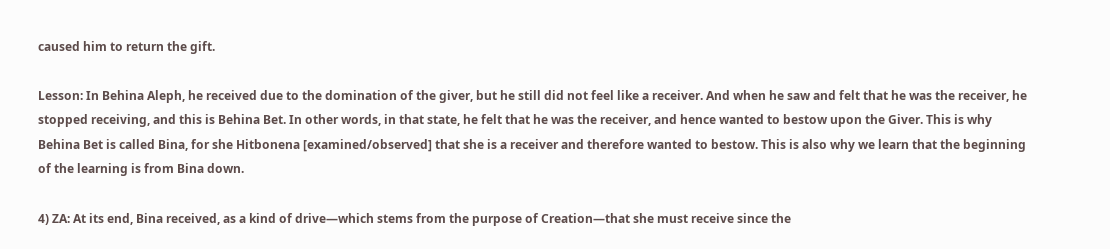caused him to return the gift.

Lesson: In Behina Aleph, he received due to the domination of the giver, but he still did not feel like a receiver. And when he saw and felt that he was the receiver, he stopped receiving, and this is Behina Bet. In other words, in that state, he felt that he was the receiver, and hence wanted to bestow upon the Giver. This is why Behina Bet is called Bina, for she Hitbonena [examined/observed] that she is a receiver and therefore wanted to bestow. This is also why we learn that the beginning of the learning is from Bina down.

4) ZA: At its end, Bina received, as a kind of drive—which stems from the purpose of Creation—that she must receive since the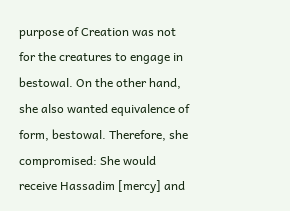purpose of Creation was not for the creatures to engage in bestowal. On the other hand, she also wanted equivalence of form, bestowal. Therefore, she compromised: She would receive Hassadim [mercy] and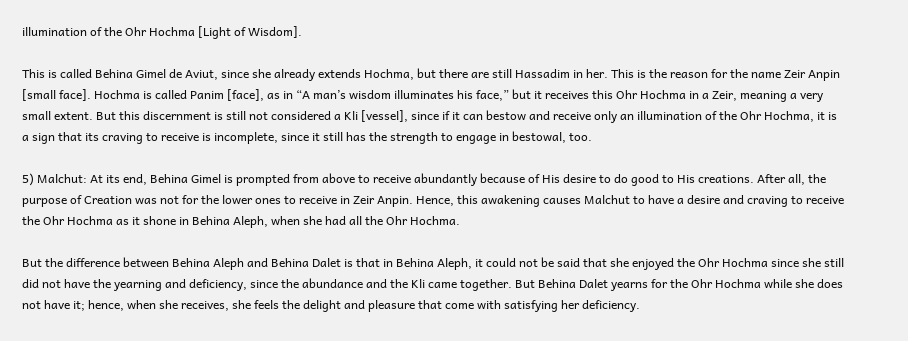illumination of the Ohr Hochma [Light of Wisdom].

This is called Behina Gimel de Aviut, since she already extends Hochma, but there are still Hassadim in her. This is the reason for the name Zeir Anpin [small face]. Hochma is called Panim [face], as in “A man’s wisdom illuminates his face,” but it receives this Ohr Hochma in a Zeir, meaning a very small extent. But this discernment is still not considered a Kli [vessel], since if it can bestow and receive only an illumination of the Ohr Hochma, it is a sign that its craving to receive is incomplete, since it still has the strength to engage in bestowal, too.

5) Malchut: At its end, Behina Gimel is prompted from above to receive abundantly because of His desire to do good to His creations. After all, the purpose of Creation was not for the lower ones to receive in Zeir Anpin. Hence, this awakening causes Malchut to have a desire and craving to receive the Ohr Hochma as it shone in Behina Aleph, when she had all the Ohr Hochma.

But the difference between Behina Aleph and Behina Dalet is that in Behina Aleph, it could not be said that she enjoyed the Ohr Hochma since she still did not have the yearning and deficiency, since the abundance and the Kli came together. But Behina Dalet yearns for the Ohr Hochma while she does not have it; hence, when she receives, she feels the delight and pleasure that come with satisfying her deficiency.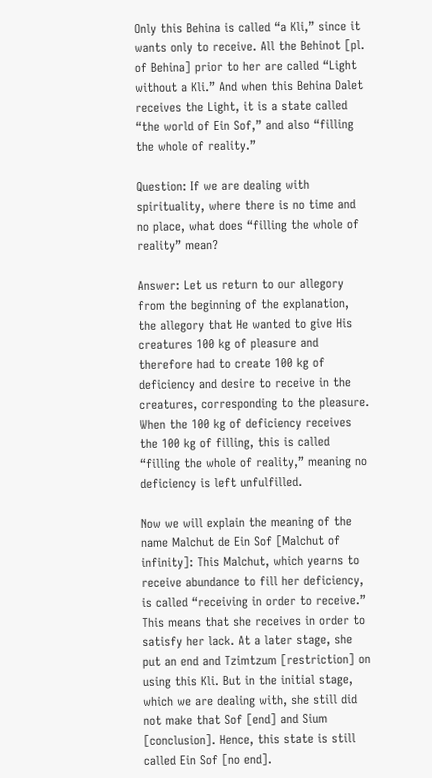Only this Behina is called “a Kli,” since it wants only to receive. All the Behinot [pl. of Behina] prior to her are called “Light without a Kli.” And when this Behina Dalet receives the Light, it is a state called “the world of Ein Sof,” and also “filling the whole of reality.”

Question: If we are dealing with spirituality, where there is no time and no place, what does “filling the whole of reality” mean?

Answer: Let us return to our allegory from the beginning of the explanation, the allegory that He wanted to give His creatures 100 kg of pleasure and therefore had to create 100 kg of deficiency and desire to receive in the creatures, corresponding to the pleasure. When the 100 kg of deficiency receives the 100 kg of filling, this is called “filling the whole of reality,” meaning no deficiency is left unfulfilled.

Now we will explain the meaning of the name Malchut de Ein Sof [Malchut of infinity]: This Malchut, which yearns to receive abundance to fill her deficiency, is called “receiving in order to receive.” This means that she receives in order to satisfy her lack. At a later stage, she put an end and Tzimtzum [restriction] on using this Kli. But in the initial stage, which we are dealing with, she still did not make that Sof [end] and Sium [conclusion]. Hence, this state is still called Ein Sof [no end].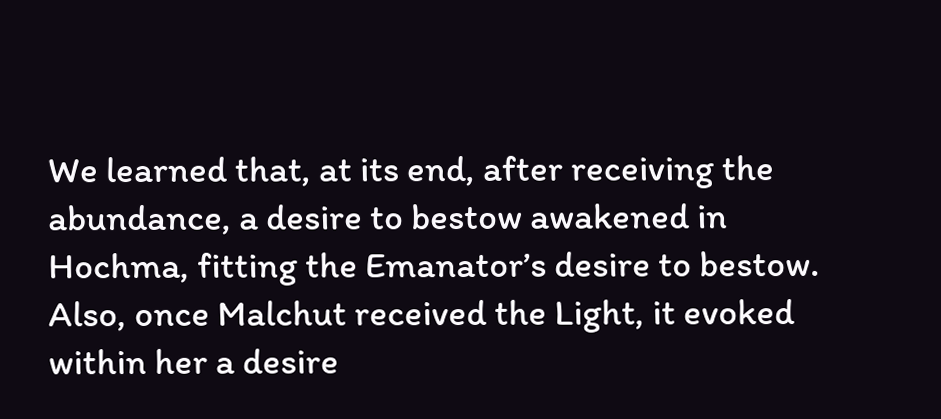We learned that, at its end, after receiving the abundance, a desire to bestow awakened in Hochma, fitting the Emanator’s desire to bestow. Also, once Malchut received the Light, it evoked within her a desire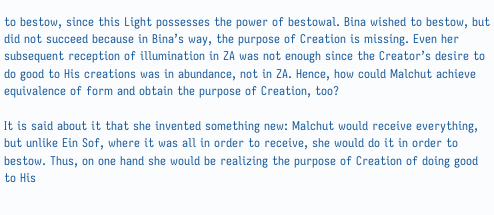to bestow, since this Light possesses the power of bestowal. Bina wished to bestow, but did not succeed because in Bina’s way, the purpose of Creation is missing. Even her subsequent reception of illumination in ZA was not enough since the Creator’s desire to do good to His creations was in abundance, not in ZA. Hence, how could Malchut achieve equivalence of form and obtain the purpose of Creation, too?

It is said about it that she invented something new: Malchut would receive everything, but unlike Ein Sof, where it was all in order to receive, she would do it in order to bestow. Thus, on one hand she would be realizing the purpose of Creation of doing good to His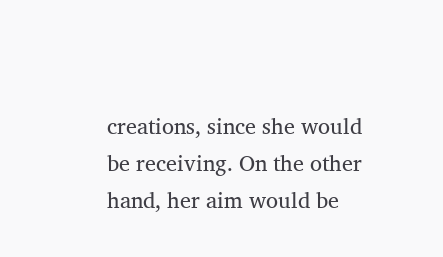creations, since she would be receiving. On the other hand, her aim would be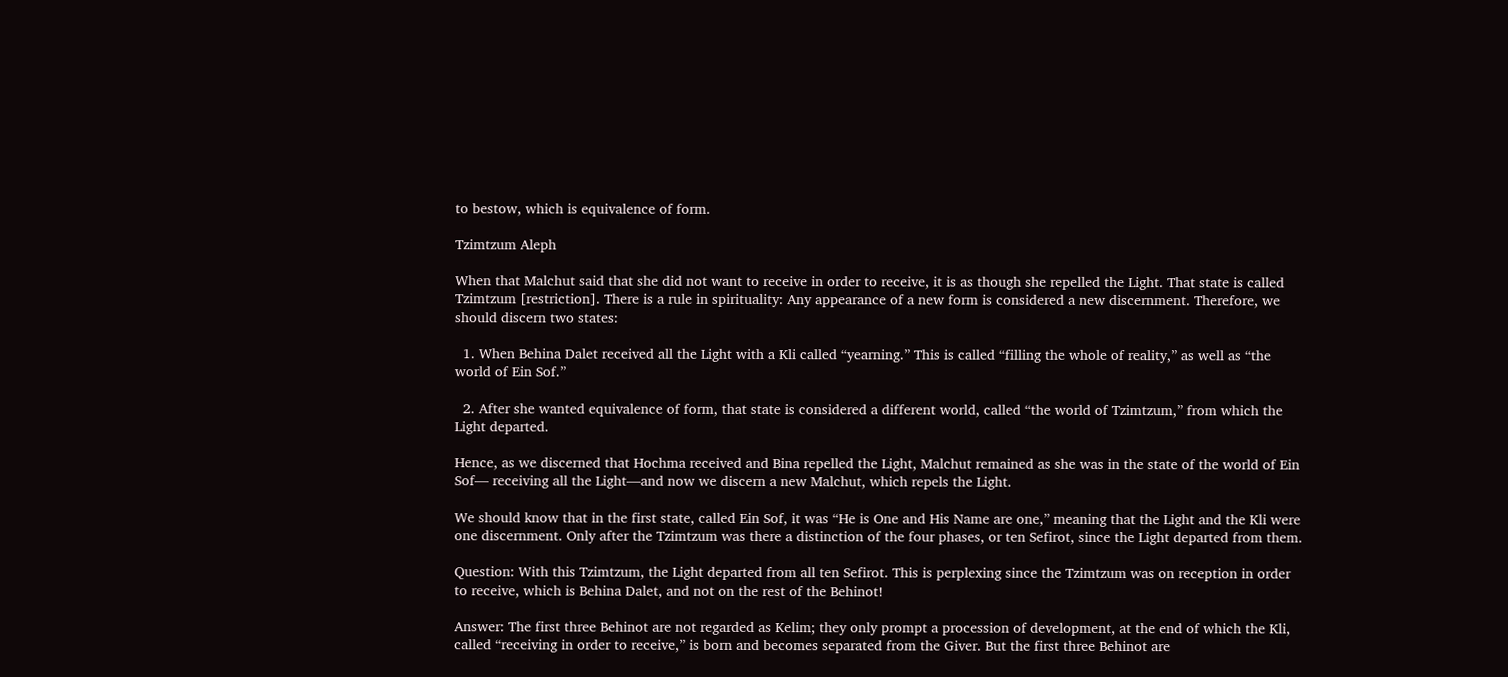to bestow, which is equivalence of form.

Tzimtzum Aleph

When that Malchut said that she did not want to receive in order to receive, it is as though she repelled the Light. That state is called Tzimtzum [restriction]. There is a rule in spirituality: Any appearance of a new form is considered a new discernment. Therefore, we should discern two states:

  1. When Behina Dalet received all the Light with a Kli called “yearning.” This is called “filling the whole of reality,” as well as “the world of Ein Sof.”

  2. After she wanted equivalence of form, that state is considered a different world, called “the world of Tzimtzum,” from which the Light departed.

Hence, as we discerned that Hochma received and Bina repelled the Light, Malchut remained as she was in the state of the world of Ein Sof— receiving all the Light—and now we discern a new Malchut, which repels the Light.

We should know that in the first state, called Ein Sof, it was “He is One and His Name are one,” meaning that the Light and the Kli were one discernment. Only after the Tzimtzum was there a distinction of the four phases, or ten Sefirot, since the Light departed from them.

Question: With this Tzimtzum, the Light departed from all ten Sefirot. This is perplexing since the Tzimtzum was on reception in order to receive, which is Behina Dalet, and not on the rest of the Behinot!

Answer: The first three Behinot are not regarded as Kelim; they only prompt a procession of development, at the end of which the Kli, called “receiving in order to receive,” is born and becomes separated from the Giver. But the first three Behinot are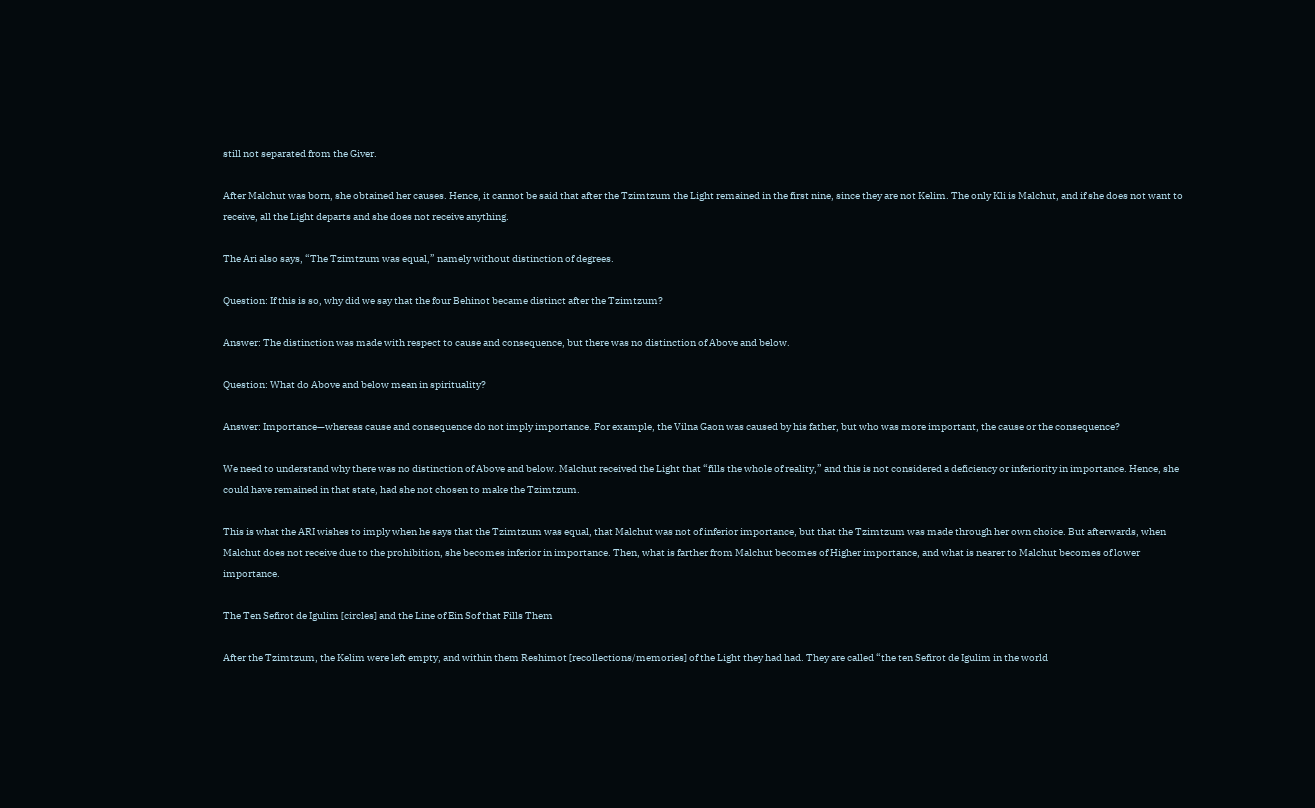still not separated from the Giver.

After Malchut was born, she obtained her causes. Hence, it cannot be said that after the Tzimtzum the Light remained in the first nine, since they are not Kelim. The only Kli is Malchut, and if she does not want to receive, all the Light departs and she does not receive anything.

The Ari also says, “The Tzimtzum was equal,” namely without distinction of degrees.

Question: If this is so, why did we say that the four Behinot became distinct after the Tzimtzum?

Answer: The distinction was made with respect to cause and consequence, but there was no distinction of Above and below.

Question: What do Above and below mean in spirituality?

Answer: Importance—whereas cause and consequence do not imply importance. For example, the Vilna Gaon was caused by his father, but who was more important, the cause or the consequence?

We need to understand why there was no distinction of Above and below. Malchut received the Light that “fills the whole of reality,” and this is not considered a deficiency or inferiority in importance. Hence, she could have remained in that state, had she not chosen to make the Tzimtzum.

This is what the ARI wishes to imply when he says that the Tzimtzum was equal, that Malchut was not of inferior importance, but that the Tzimtzum was made through her own choice. But afterwards, when Malchut does not receive due to the prohibition, she becomes inferior in importance. Then, what is farther from Malchut becomes of Higher importance, and what is nearer to Malchut becomes of lower importance.

The Ten Sefirot de Igulim [circles] and the Line of Ein Sof that Fills Them

After the Tzimtzum, the Kelim were left empty, and within them Reshimot [recollections/memories] of the Light they had had. They are called “the ten Sefirot de Igulim in the world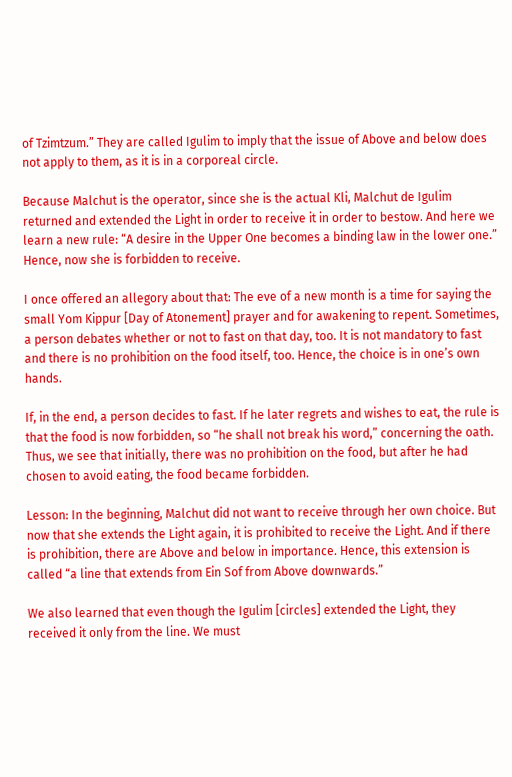of Tzimtzum.” They are called Igulim to imply that the issue of Above and below does not apply to them, as it is in a corporeal circle.

Because Malchut is the operator, since she is the actual Kli, Malchut de Igulim returned and extended the Light in order to receive it in order to bestow. And here we learn a new rule: “A desire in the Upper One becomes a binding law in the lower one.” Hence, now she is forbidden to receive.

I once offered an allegory about that: The eve of a new month is a time for saying the small Yom Kippur [Day of Atonement] prayer and for awakening to repent. Sometimes, a person debates whether or not to fast on that day, too. It is not mandatory to fast and there is no prohibition on the food itself, too. Hence, the choice is in one’s own hands.

If, in the end, a person decides to fast. If he later regrets and wishes to eat, the rule is that the food is now forbidden, so “he shall not break his word,” concerning the oath. Thus, we see that initially, there was no prohibition on the food, but after he had chosen to avoid eating, the food became forbidden.

Lesson: In the beginning, Malchut did not want to receive through her own choice. But now that she extends the Light again, it is prohibited to receive the Light. And if there is prohibition, there are Above and below in importance. Hence, this extension is called “a line that extends from Ein Sof from Above downwards.”

We also learned that even though the Igulim [circles] extended the Light, they received it only from the line. We must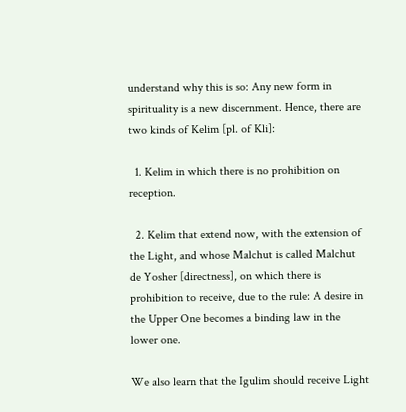understand why this is so: Any new form in spirituality is a new discernment. Hence, there are two kinds of Kelim [pl. of Kli]:

  1. Kelim in which there is no prohibition on reception.

  2. Kelim that extend now, with the extension of the Light, and whose Malchut is called Malchut de Yosher [directness], on which there is prohibition to receive, due to the rule: A desire in the Upper One becomes a binding law in the lower one.

We also learn that the Igulim should receive Light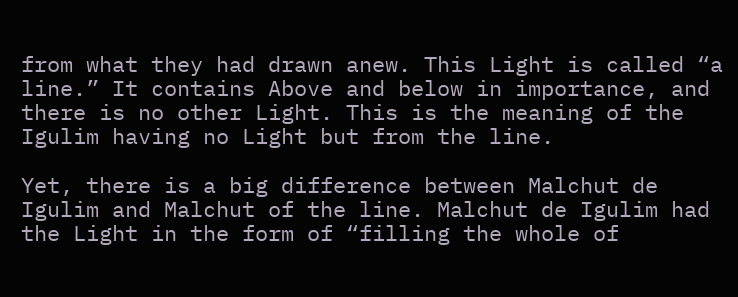from what they had drawn anew. This Light is called “a line.” It contains Above and below in importance, and there is no other Light. This is the meaning of the Igulim having no Light but from the line.

Yet, there is a big difference between Malchut de Igulim and Malchut of the line. Malchut de Igulim had the Light in the form of “filling the whole of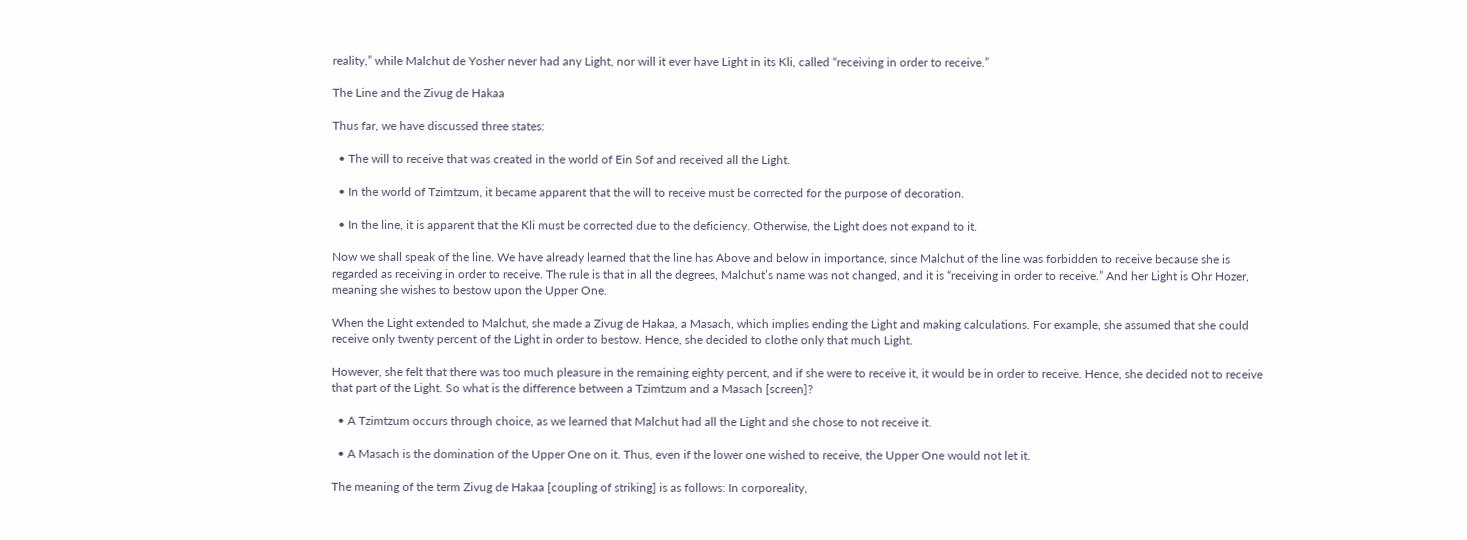reality,” while Malchut de Yosher never had any Light, nor will it ever have Light in its Kli, called “receiving in order to receive.”

The Line and the Zivug de Hakaa

Thus far, we have discussed three states:

  • The will to receive that was created in the world of Ein Sof and received all the Light.

  • In the world of Tzimtzum, it became apparent that the will to receive must be corrected for the purpose of decoration.

  • In the line, it is apparent that the Kli must be corrected due to the deficiency. Otherwise, the Light does not expand to it.

Now we shall speak of the line. We have already learned that the line has Above and below in importance, since Malchut of the line was forbidden to receive because she is regarded as receiving in order to receive. The rule is that in all the degrees, Malchut’s name was not changed, and it is “receiving in order to receive.” And her Light is Ohr Hozer, meaning she wishes to bestow upon the Upper One.

When the Light extended to Malchut, she made a Zivug de Hakaa, a Masach, which implies ending the Light and making calculations. For example, she assumed that she could receive only twenty percent of the Light in order to bestow. Hence, she decided to clothe only that much Light.

However, she felt that there was too much pleasure in the remaining eighty percent, and if she were to receive it, it would be in order to receive. Hence, she decided not to receive that part of the Light. So what is the difference between a Tzimtzum and a Masach [screen]?

  • A Tzimtzum occurs through choice, as we learned that Malchut had all the Light and she chose to not receive it.

  • A Masach is the domination of the Upper One on it. Thus, even if the lower one wished to receive, the Upper One would not let it.

The meaning of the term Zivug de Hakaa [coupling of striking] is as follows: In corporeality,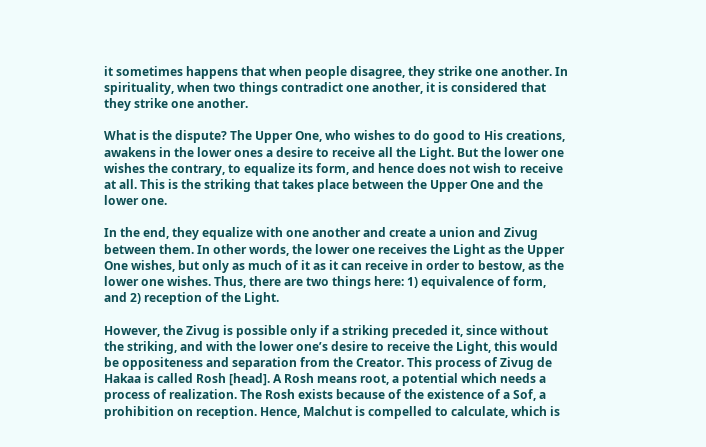it sometimes happens that when people disagree, they strike one another. In spirituality, when two things contradict one another, it is considered that they strike one another.

What is the dispute? The Upper One, who wishes to do good to His creations, awakens in the lower ones a desire to receive all the Light. But the lower one wishes the contrary, to equalize its form, and hence does not wish to receive at all. This is the striking that takes place between the Upper One and the lower one.

In the end, they equalize with one another and create a union and Zivug between them. In other words, the lower one receives the Light as the Upper One wishes, but only as much of it as it can receive in order to bestow, as the lower one wishes. Thus, there are two things here: 1) equivalence of form, and 2) reception of the Light.

However, the Zivug is possible only if a striking preceded it, since without the striking, and with the lower one’s desire to receive the Light, this would be oppositeness and separation from the Creator. This process of Zivug de Hakaa is called Rosh [head]. A Rosh means root, a potential which needs a process of realization. The Rosh exists because of the existence of a Sof, a prohibition on reception. Hence, Malchut is compelled to calculate, which is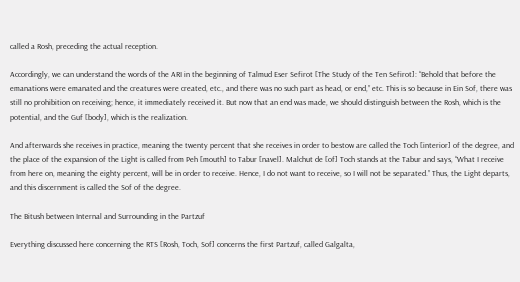called a Rosh, preceding the actual reception.

Accordingly, we can understand the words of the ARI in the beginning of Talmud Eser Sefirot [The Study of the Ten Sefirot]: “Behold that before the emanations were emanated and the creatures were created, etc., and there was no such part as head, or end,” etc. This is so because in Ein Sof, there was still no prohibition on receiving; hence, it immediately received it. But now that an end was made, we should distinguish between the Rosh, which is the potential, and the Guf [body], which is the realization.

And afterwards she receives in practice, meaning the twenty percent that she receives in order to bestow are called the Toch [interior] of the degree, and the place of the expansion of the Light is called from Peh [mouth] to Tabur [navel]. Malchut de [of] Toch stands at the Tabur and says, “What I receive from here on, meaning the eighty percent, will be in order to receive. Hence, I do not want to receive, so I will not be separated.” Thus, the Light departs, and this discernment is called the Sof of the degree.

The Bitush between Internal and Surrounding in the Partzuf

Everything discussed here concerning the RTS [Rosh, Toch, Sof] concerns the first Partzuf, called Galgalta,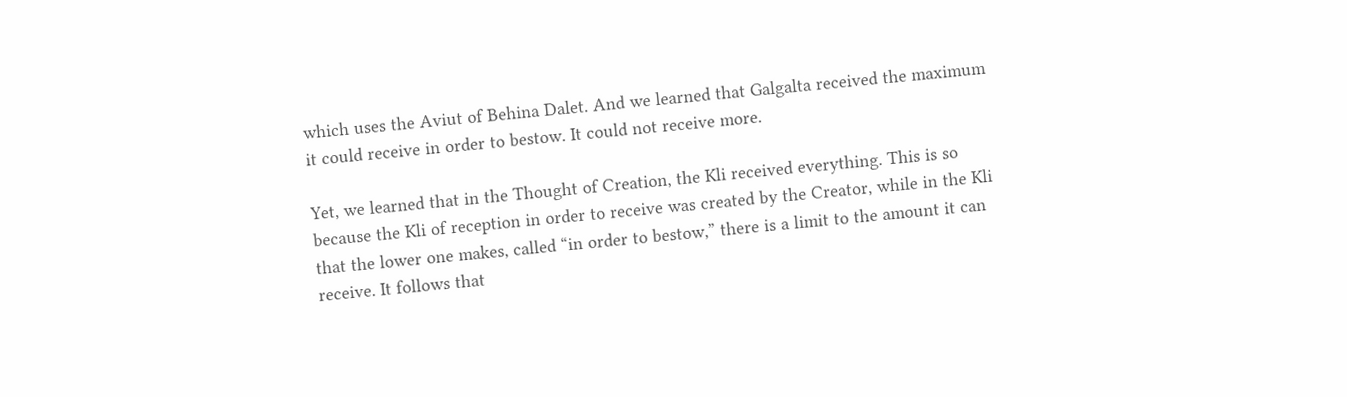which uses the Aviut of Behina Dalet. And we learned that Galgalta received the maximum it could receive in order to bestow. It could not receive more.

Yet, we learned that in the Thought of Creation, the Kli received everything. This is so because the Kli of reception in order to receive was created by the Creator, while in the Kli that the lower one makes, called “in order to bestow,” there is a limit to the amount it can receive. It follows that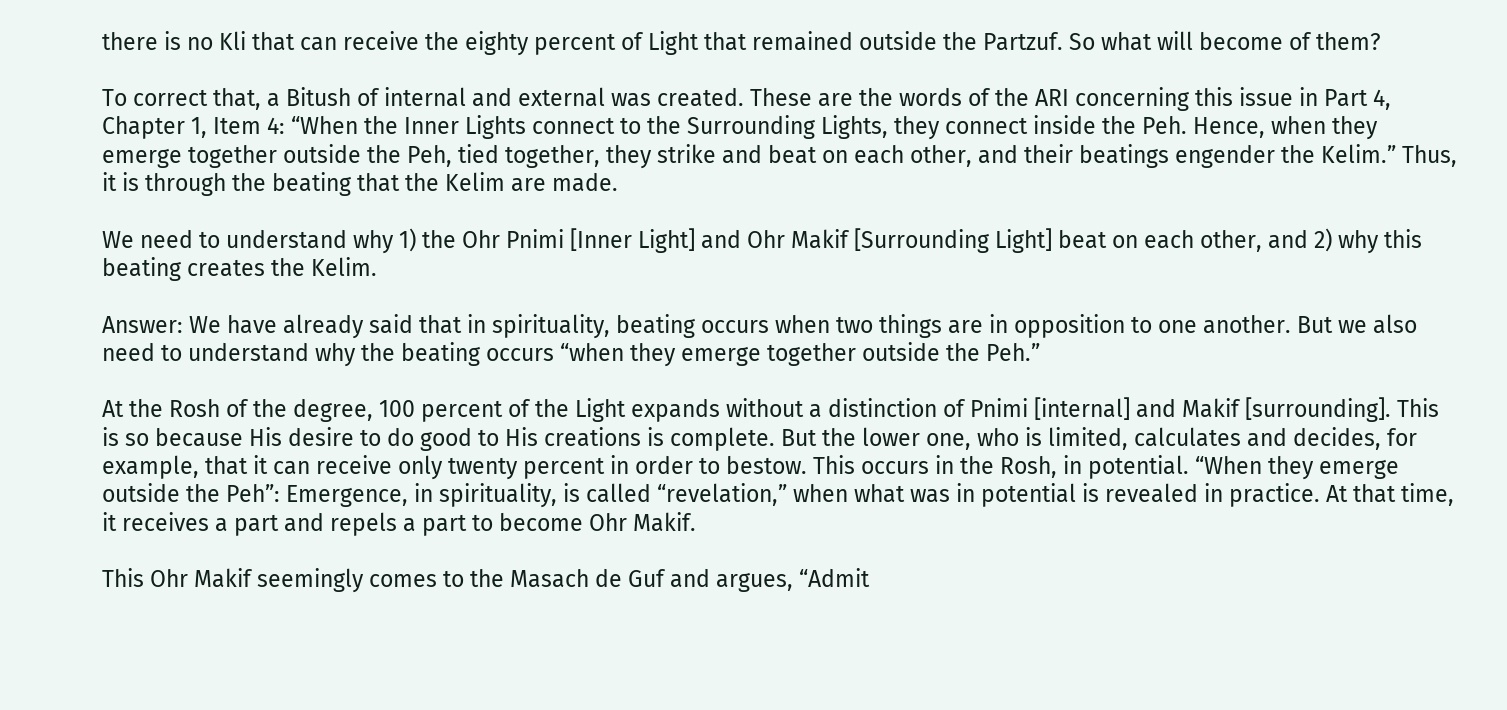there is no Kli that can receive the eighty percent of Light that remained outside the Partzuf. So what will become of them?

To correct that, a Bitush of internal and external was created. These are the words of the ARI concerning this issue in Part 4, Chapter 1, Item 4: “When the Inner Lights connect to the Surrounding Lights, they connect inside the Peh. Hence, when they emerge together outside the Peh, tied together, they strike and beat on each other, and their beatings engender the Kelim.” Thus, it is through the beating that the Kelim are made.

We need to understand why 1) the Ohr Pnimi [Inner Light] and Ohr Makif [Surrounding Light] beat on each other, and 2) why this beating creates the Kelim.

Answer: We have already said that in spirituality, beating occurs when two things are in opposition to one another. But we also need to understand why the beating occurs “when they emerge together outside the Peh.”

At the Rosh of the degree, 100 percent of the Light expands without a distinction of Pnimi [internal] and Makif [surrounding]. This is so because His desire to do good to His creations is complete. But the lower one, who is limited, calculates and decides, for example, that it can receive only twenty percent in order to bestow. This occurs in the Rosh, in potential. “When they emerge outside the Peh”: Emergence, in spirituality, is called “revelation,” when what was in potential is revealed in practice. At that time, it receives a part and repels a part to become Ohr Makif.

This Ohr Makif seemingly comes to the Masach de Guf and argues, “Admit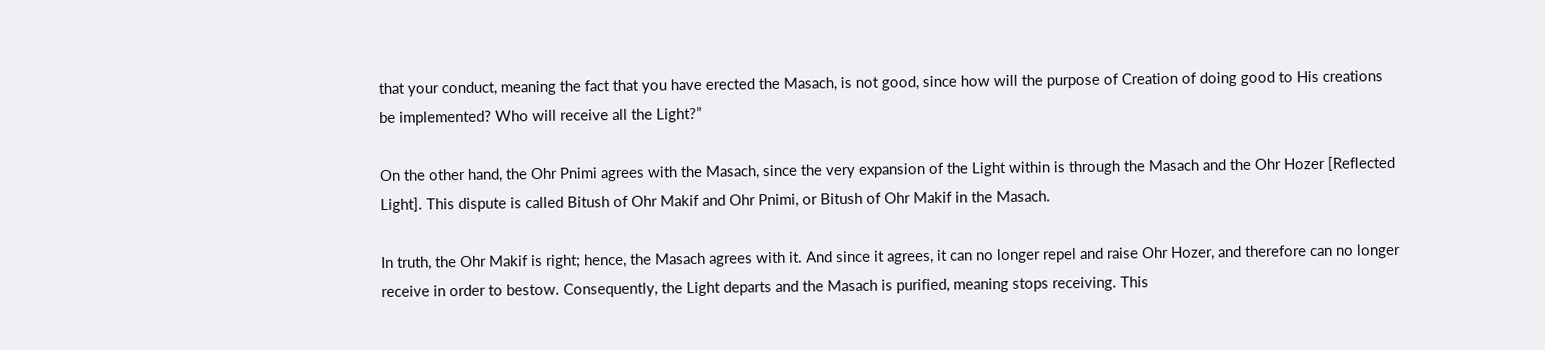that your conduct, meaning the fact that you have erected the Masach, is not good, since how will the purpose of Creation of doing good to His creations be implemented? Who will receive all the Light?”

On the other hand, the Ohr Pnimi agrees with the Masach, since the very expansion of the Light within is through the Masach and the Ohr Hozer [Reflected Light]. This dispute is called Bitush of Ohr Makif and Ohr Pnimi, or Bitush of Ohr Makif in the Masach.

In truth, the Ohr Makif is right; hence, the Masach agrees with it. And since it agrees, it can no longer repel and raise Ohr Hozer, and therefore can no longer receive in order to bestow. Consequently, the Light departs and the Masach is purified, meaning stops receiving. This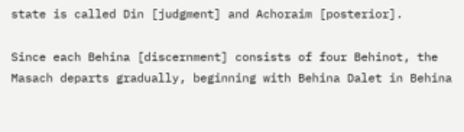state is called Din [judgment] and Achoraim [posterior].

Since each Behina [discernment] consists of four Behinot, the Masach departs gradually, beginning with Behina Dalet in Behina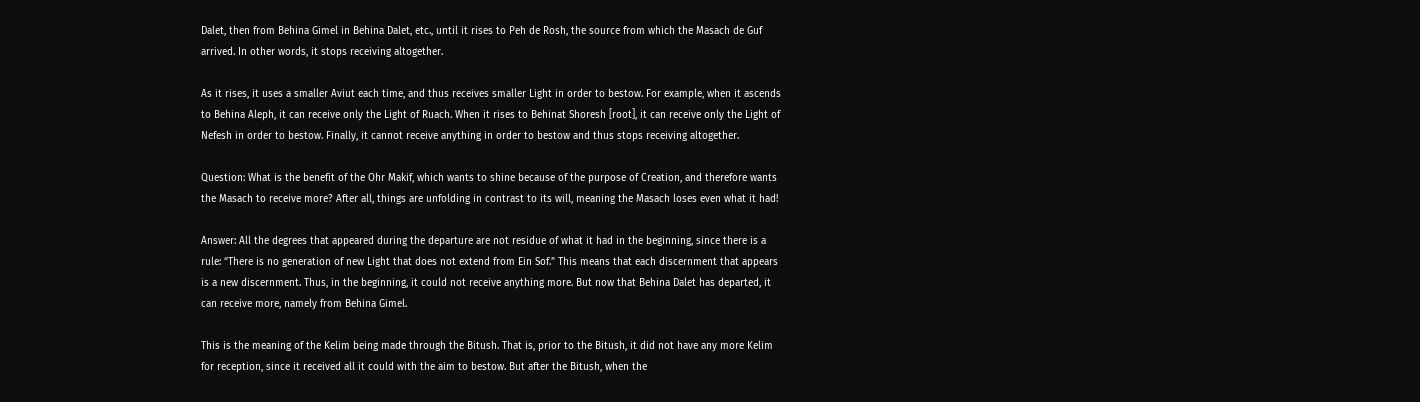Dalet, then from Behina Gimel in Behina Dalet, etc., until it rises to Peh de Rosh, the source from which the Masach de Guf arrived. In other words, it stops receiving altogether.

As it rises, it uses a smaller Aviut each time, and thus receives smaller Light in order to bestow. For example, when it ascends to Behina Aleph, it can receive only the Light of Ruach. When it rises to Behinat Shoresh [root], it can receive only the Light of Nefesh in order to bestow. Finally, it cannot receive anything in order to bestow and thus stops receiving altogether.

Question: What is the benefit of the Ohr Makif, which wants to shine because of the purpose of Creation, and therefore wants the Masach to receive more? After all, things are unfolding in contrast to its will, meaning the Masach loses even what it had!

Answer: All the degrees that appeared during the departure are not residue of what it had in the beginning, since there is a rule: “There is no generation of new Light that does not extend from Ein Sof.” This means that each discernment that appears is a new discernment. Thus, in the beginning, it could not receive anything more. But now that Behina Dalet has departed, it can receive more, namely from Behina Gimel.

This is the meaning of the Kelim being made through the Bitush. That is, prior to the Bitush, it did not have any more Kelim for reception, since it received all it could with the aim to bestow. But after the Bitush, when the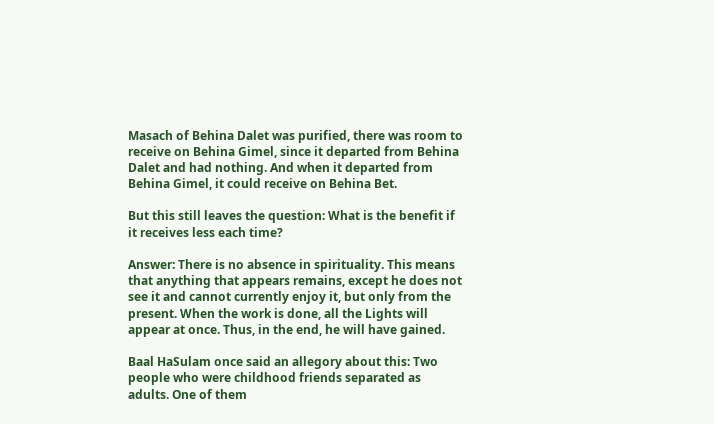Masach of Behina Dalet was purified, there was room to receive on Behina Gimel, since it departed from Behina Dalet and had nothing. And when it departed from Behina Gimel, it could receive on Behina Bet.

But this still leaves the question: What is the benefit if it receives less each time?

Answer: There is no absence in spirituality. This means that anything that appears remains, except he does not see it and cannot currently enjoy it, but only from the present. When the work is done, all the Lights will appear at once. Thus, in the end, he will have gained.

Baal HaSulam once said an allegory about this: Two people who were childhood friends separated as adults. One of them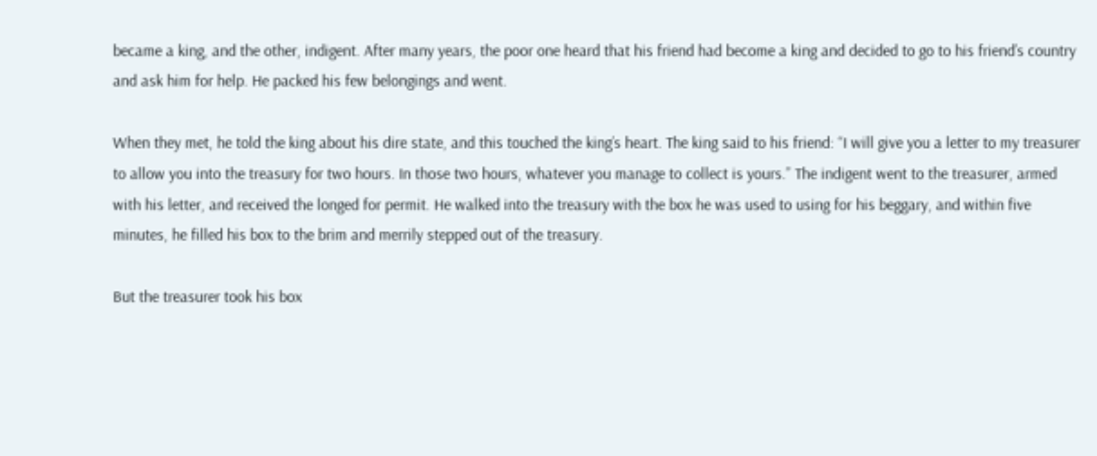became a king, and the other, indigent. After many years, the poor one heard that his friend had become a king and decided to go to his friend’s country and ask him for help. He packed his few belongings and went.

When they met, he told the king about his dire state, and this touched the king’s heart. The king said to his friend: “I will give you a letter to my treasurer to allow you into the treasury for two hours. In those two hours, whatever you manage to collect is yours.” The indigent went to the treasurer, armed with his letter, and received the longed for permit. He walked into the treasury with the box he was used to using for his beggary, and within five minutes, he filled his box to the brim and merrily stepped out of the treasury.

But the treasurer took his box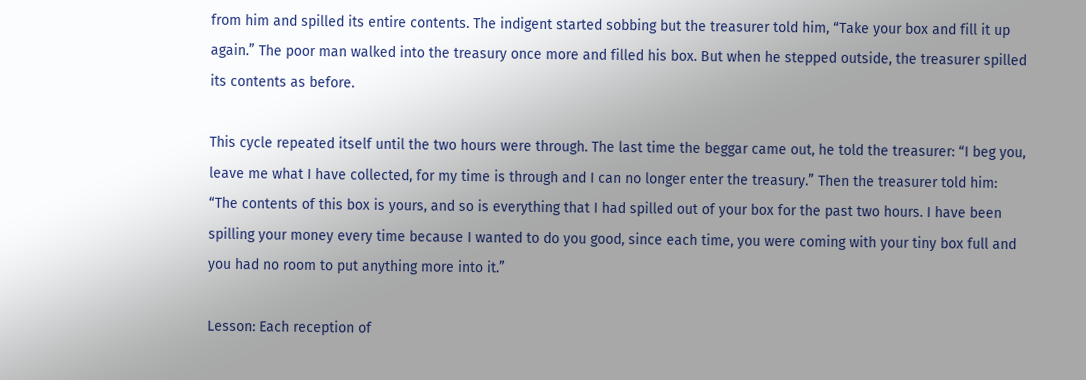from him and spilled its entire contents. The indigent started sobbing but the treasurer told him, “Take your box and fill it up again.” The poor man walked into the treasury once more and filled his box. But when he stepped outside, the treasurer spilled its contents as before.

This cycle repeated itself until the two hours were through. The last time the beggar came out, he told the treasurer: “I beg you, leave me what I have collected, for my time is through and I can no longer enter the treasury.” Then the treasurer told him: “The contents of this box is yours, and so is everything that I had spilled out of your box for the past two hours. I have been spilling your money every time because I wanted to do you good, since each time, you were coming with your tiny box full and you had no room to put anything more into it.”

Lesson: Each reception of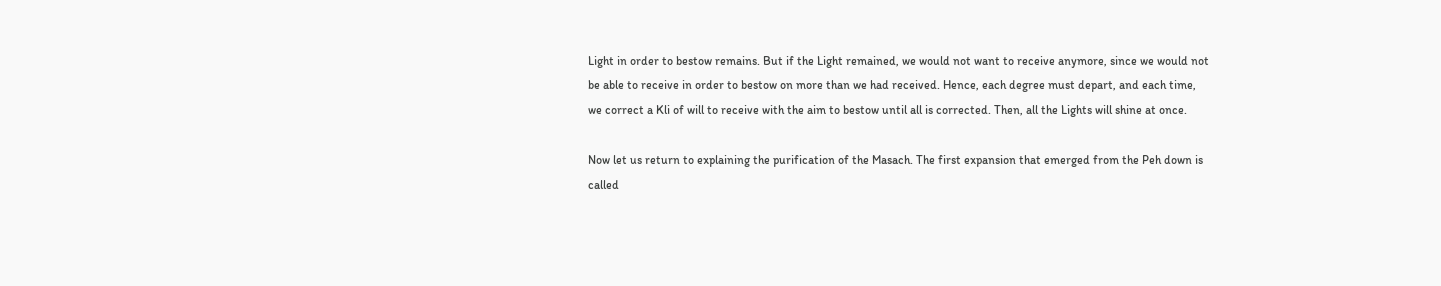Light in order to bestow remains. But if the Light remained, we would not want to receive anymore, since we would not be able to receive in order to bestow on more than we had received. Hence, each degree must depart, and each time, we correct a Kli of will to receive with the aim to bestow until all is corrected. Then, all the Lights will shine at once.

Now let us return to explaining the purification of the Masach. The first expansion that emerged from the Peh down is called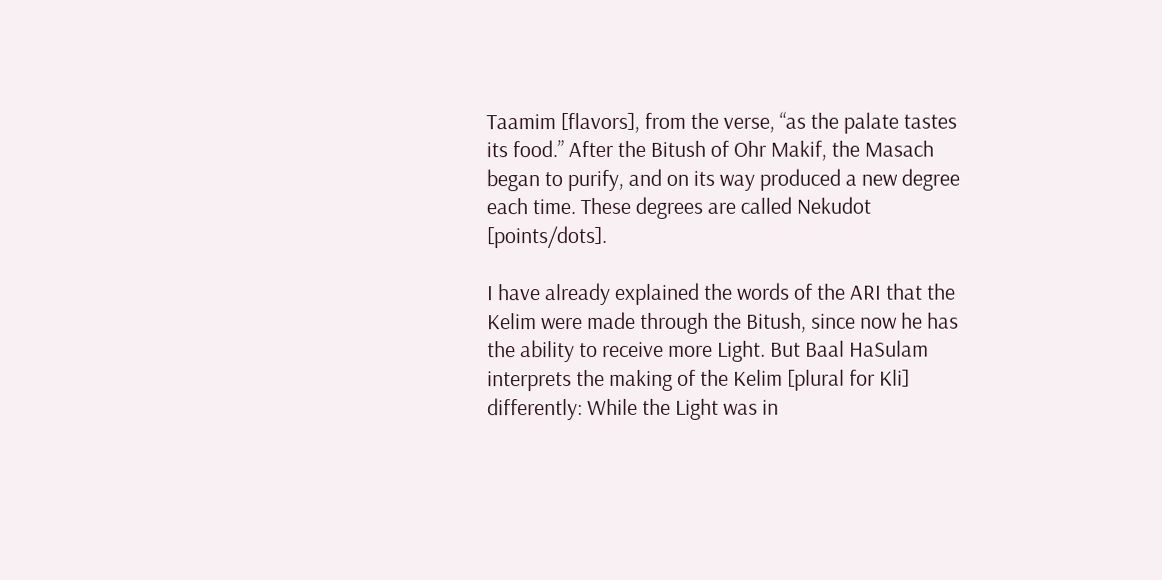Taamim [flavors], from the verse, “as the palate tastes its food.” After the Bitush of Ohr Makif, the Masach began to purify, and on its way produced a new degree each time. These degrees are called Nekudot [points/dots].

I have already explained the words of the ARI that the Kelim were made through the Bitush, since now he has the ability to receive more Light. But Baal HaSulam interprets the making of the Kelim [plural for Kli] differently: While the Light was in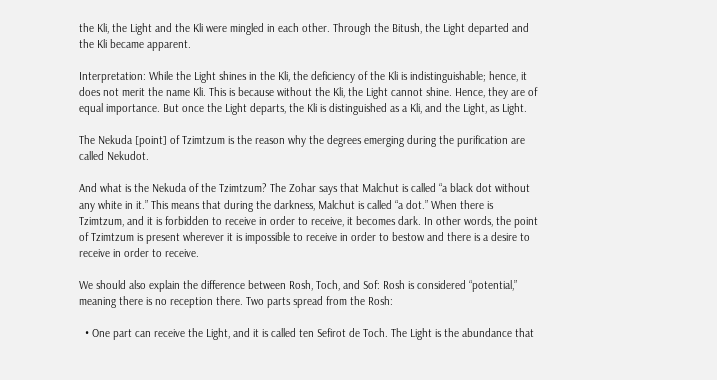the Kli, the Light and the Kli were mingled in each other. Through the Bitush, the Light departed and the Kli became apparent.

Interpretation: While the Light shines in the Kli, the deficiency of the Kli is indistinguishable; hence, it does not merit the name Kli. This is because without the Kli, the Light cannot shine. Hence, they are of equal importance. But once the Light departs, the Kli is distinguished as a Kli, and the Light, as Light.

The Nekuda [point] of Tzimtzum is the reason why the degrees emerging during the purification are called Nekudot.

And what is the Nekuda of the Tzimtzum? The Zohar says that Malchut is called “a black dot without any white in it.” This means that during the darkness, Malchut is called “a dot.” When there is Tzimtzum, and it is forbidden to receive in order to receive, it becomes dark. In other words, the point of Tzimtzum is present wherever it is impossible to receive in order to bestow and there is a desire to receive in order to receive.

We should also explain the difference between Rosh, Toch, and Sof: Rosh is considered “potential,” meaning there is no reception there. Two parts spread from the Rosh:

  • One part can receive the Light, and it is called ten Sefirot de Toch. The Light is the abundance that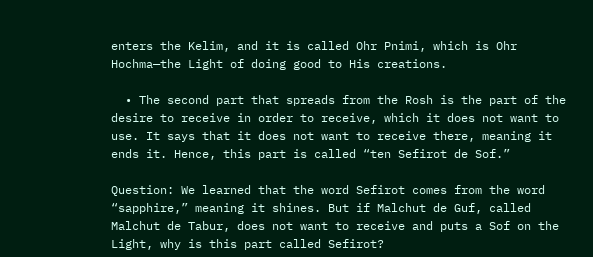enters the Kelim, and it is called Ohr Pnimi, which is Ohr Hochma—the Light of doing good to His creations.

  • The second part that spreads from the Rosh is the part of the desire to receive in order to receive, which it does not want to use. It says that it does not want to receive there, meaning it ends it. Hence, this part is called “ten Sefirot de Sof.”

Question: We learned that the word Sefirot comes from the word “sapphire,” meaning it shines. But if Malchut de Guf, called Malchut de Tabur, does not want to receive and puts a Sof on the Light, why is this part called Sefirot?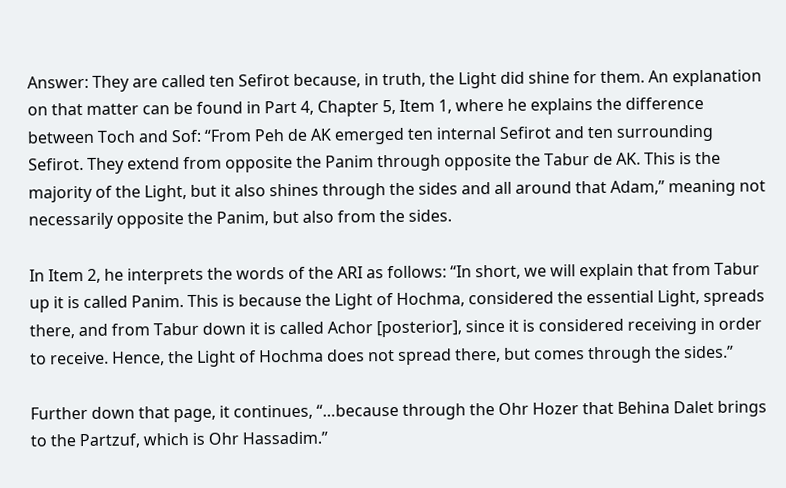Answer: They are called ten Sefirot because, in truth, the Light did shine for them. An explanation on that matter can be found in Part 4, Chapter 5, Item 1, where he explains the difference between Toch and Sof: “From Peh de AK emerged ten internal Sefirot and ten surrounding Sefirot. They extend from opposite the Panim through opposite the Tabur de AK. This is the majority of the Light, but it also shines through the sides and all around that Adam,” meaning not necessarily opposite the Panim, but also from the sides.

In Item 2, he interprets the words of the ARI as follows: “In short, we will explain that from Tabur up it is called Panim. This is because the Light of Hochma, considered the essential Light, spreads there, and from Tabur down it is called Achor [posterior], since it is considered receiving in order to receive. Hence, the Light of Hochma does not spread there, but comes through the sides.”

Further down that page, it continues, “…because through the Ohr Hozer that Behina Dalet brings to the Partzuf, which is Ohr Hassadim.”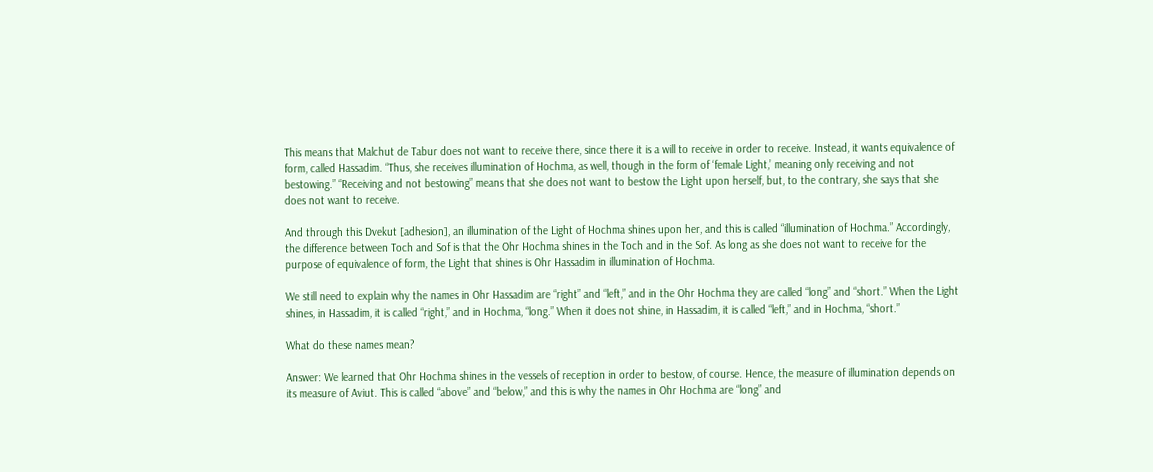This means that Malchut de Tabur does not want to receive there, since there it is a will to receive in order to receive. Instead, it wants equivalence of form, called Hassadim. “Thus, she receives illumination of Hochma, as well, though in the form of ‘female Light,’ meaning only receiving and not bestowing.” “Receiving and not bestowing” means that she does not want to bestow the Light upon herself, but, to the contrary, she says that she does not want to receive.

And through this Dvekut [adhesion], an illumination of the Light of Hochma shines upon her, and this is called “illumination of Hochma.” Accordingly, the difference between Toch and Sof is that the Ohr Hochma shines in the Toch and in the Sof. As long as she does not want to receive for the purpose of equivalence of form, the Light that shines is Ohr Hassadim in illumination of Hochma.

We still need to explain why the names in Ohr Hassadim are “right” and “left,” and in the Ohr Hochma they are called “long” and “short.” When the Light shines, in Hassadim, it is called “right,” and in Hochma, “long.” When it does not shine, in Hassadim, it is called “left,” and in Hochma, “short.”

What do these names mean?

Answer: We learned that Ohr Hochma shines in the vessels of reception in order to bestow, of course. Hence, the measure of illumination depends on its measure of Aviut. This is called “above” and “below,” and this is why the names in Ohr Hochma are “long” and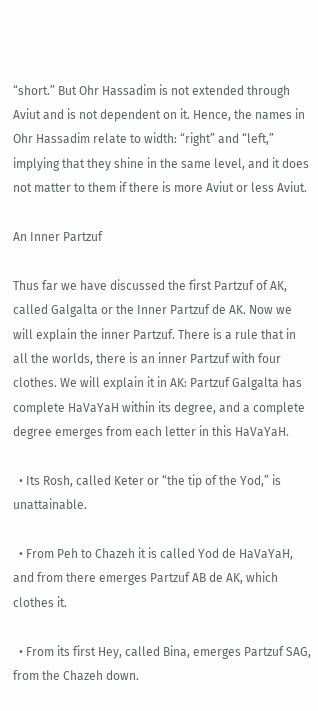“short.” But Ohr Hassadim is not extended through Aviut and is not dependent on it. Hence, the names in Ohr Hassadim relate to width: “right” and “left,” implying that they shine in the same level, and it does not matter to them if there is more Aviut or less Aviut.

An Inner Partzuf

Thus far we have discussed the first Partzuf of AK, called Galgalta or the Inner Partzuf de AK. Now we will explain the inner Partzuf. There is a rule that in all the worlds, there is an inner Partzuf with four clothes. We will explain it in AK: Partzuf Galgalta has complete HaVaYaH within its degree, and a complete degree emerges from each letter in this HaVaYaH.

  • Its Rosh, called Keter or “the tip of the Yod,” is unattainable.

  • From Peh to Chazeh it is called Yod de HaVaYaH, and from there emerges Partzuf AB de AK, which clothes it.

  • From its first Hey, called Bina, emerges Partzuf SAG, from the Chazeh down.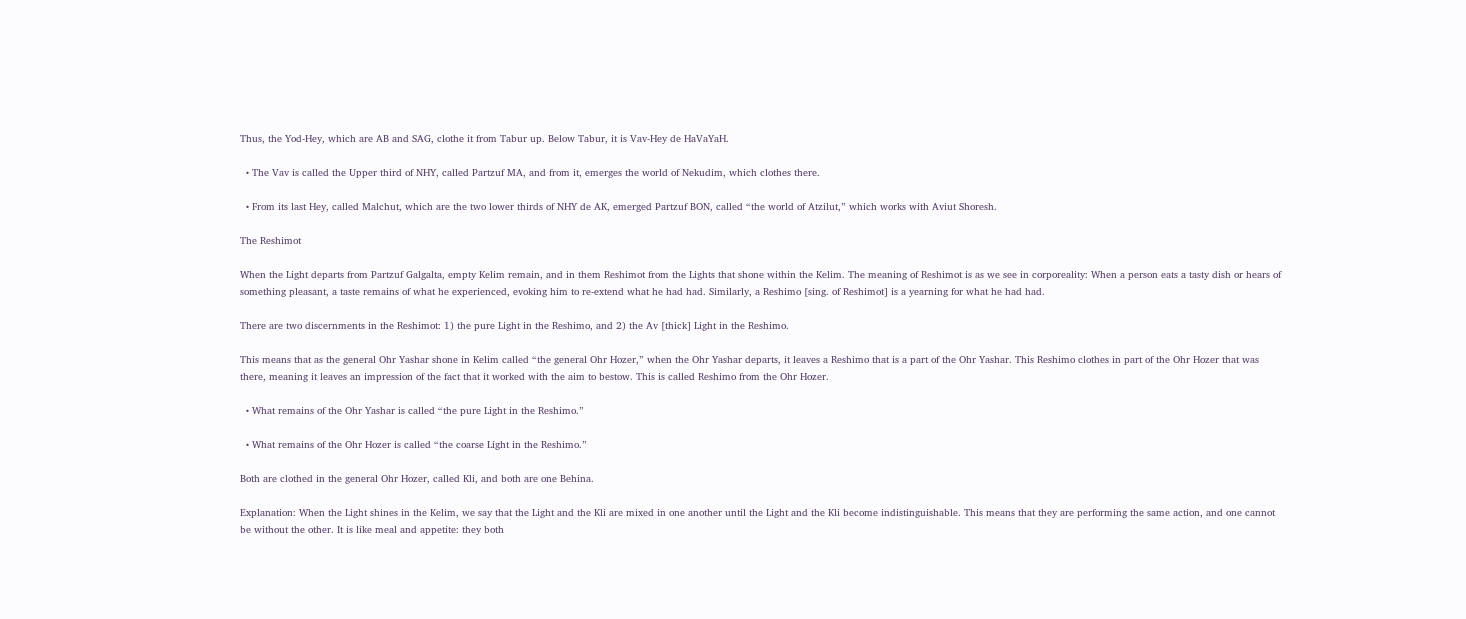Thus, the Yod-Hey, which are AB and SAG, clothe it from Tabur up. Below Tabur, it is Vav-Hey de HaVaYaH.

  • The Vav is called the Upper third of NHY, called Partzuf MA, and from it, emerges the world of Nekudim, which clothes there.

  • From its last Hey, called Malchut, which are the two lower thirds of NHY de AK, emerged Partzuf BON, called “the world of Atzilut,” which works with Aviut Shoresh.

The Reshimot

When the Light departs from Partzuf Galgalta, empty Kelim remain, and in them Reshimot from the Lights that shone within the Kelim. The meaning of Reshimot is as we see in corporeality: When a person eats a tasty dish or hears of something pleasant, a taste remains of what he experienced, evoking him to re-extend what he had had. Similarly, a Reshimo [sing. of Reshimot] is a yearning for what he had had.

There are two discernments in the Reshimot: 1) the pure Light in the Reshimo, and 2) the Av [thick] Light in the Reshimo.

This means that as the general Ohr Yashar shone in Kelim called “the general Ohr Hozer,” when the Ohr Yashar departs, it leaves a Reshimo that is a part of the Ohr Yashar. This Reshimo clothes in part of the Ohr Hozer that was there, meaning it leaves an impression of the fact that it worked with the aim to bestow. This is called Reshimo from the Ohr Hozer.

  • What remains of the Ohr Yashar is called “the pure Light in the Reshimo.”

  • What remains of the Ohr Hozer is called “the coarse Light in the Reshimo.”

Both are clothed in the general Ohr Hozer, called Kli, and both are one Behina.

Explanation: When the Light shines in the Kelim, we say that the Light and the Kli are mixed in one another until the Light and the Kli become indistinguishable. This means that they are performing the same action, and one cannot be without the other. It is like meal and appetite: they both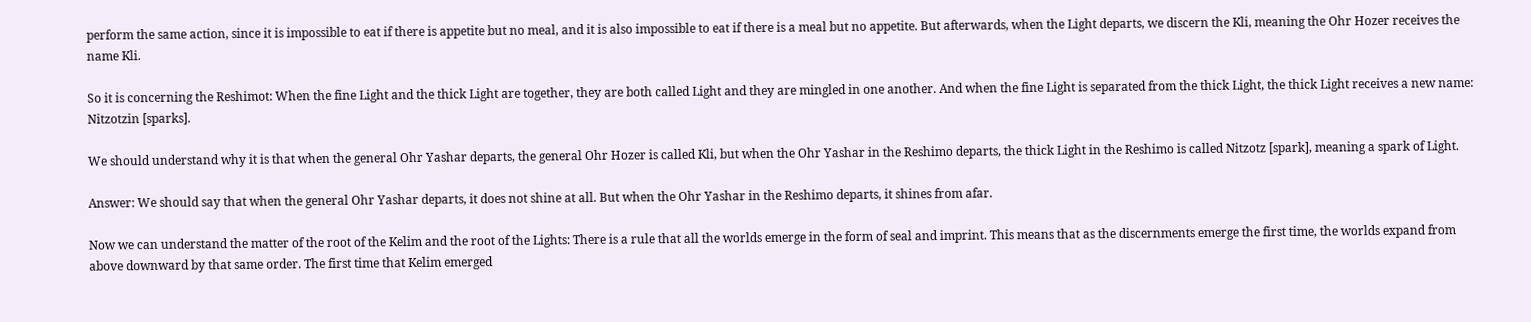perform the same action, since it is impossible to eat if there is appetite but no meal, and it is also impossible to eat if there is a meal but no appetite. But afterwards, when the Light departs, we discern the Kli, meaning the Ohr Hozer receives the name Kli.

So it is concerning the Reshimot: When the fine Light and the thick Light are together, they are both called Light and they are mingled in one another. And when the fine Light is separated from the thick Light, the thick Light receives a new name: Nitzotzin [sparks].

We should understand why it is that when the general Ohr Yashar departs, the general Ohr Hozer is called Kli, but when the Ohr Yashar in the Reshimo departs, the thick Light in the Reshimo is called Nitzotz [spark], meaning a spark of Light.

Answer: We should say that when the general Ohr Yashar departs, it does not shine at all. But when the Ohr Yashar in the Reshimo departs, it shines from afar.

Now we can understand the matter of the root of the Kelim and the root of the Lights: There is a rule that all the worlds emerge in the form of seal and imprint. This means that as the discernments emerge the first time, the worlds expand from above downward by that same order. The first time that Kelim emerged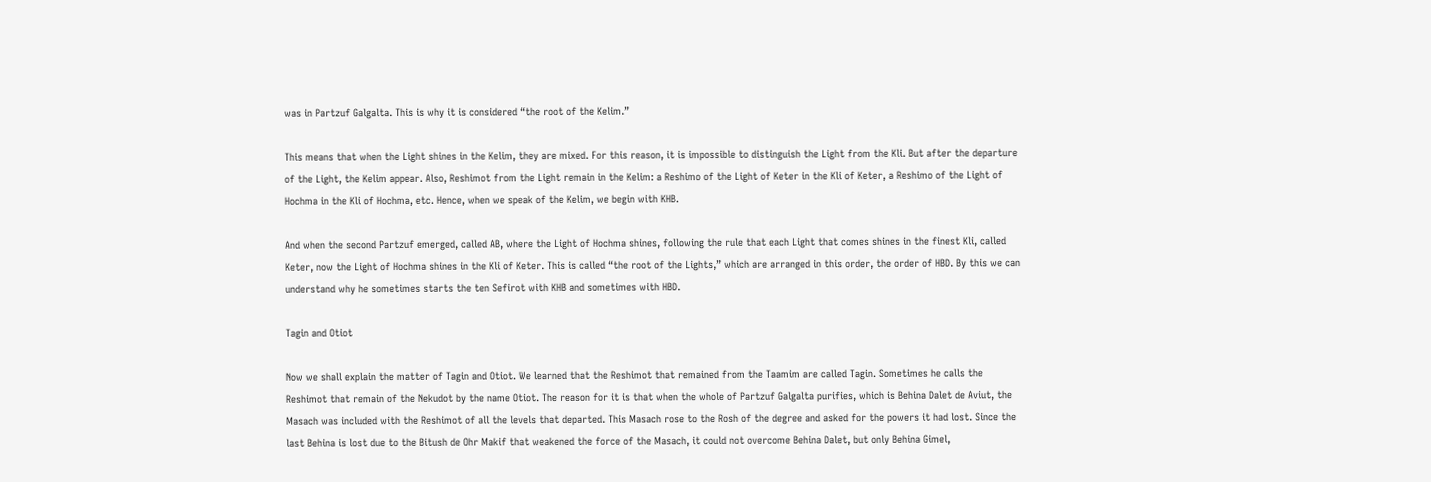was in Partzuf Galgalta. This is why it is considered “the root of the Kelim.”

This means that when the Light shines in the Kelim, they are mixed. For this reason, it is impossible to distinguish the Light from the Kli. But after the departure of the Light, the Kelim appear. Also, Reshimot from the Light remain in the Kelim: a Reshimo of the Light of Keter in the Kli of Keter, a Reshimo of the Light of Hochma in the Kli of Hochma, etc. Hence, when we speak of the Kelim, we begin with KHB.

And when the second Partzuf emerged, called AB, where the Light of Hochma shines, following the rule that each Light that comes shines in the finest Kli, called Keter, now the Light of Hochma shines in the Kli of Keter. This is called “the root of the Lights,” which are arranged in this order, the order of HBD. By this we can understand why he sometimes starts the ten Sefirot with KHB and sometimes with HBD.

Tagin and Otiot

Now we shall explain the matter of Tagin and Otiot. We learned that the Reshimot that remained from the Taamim are called Tagin. Sometimes he calls the Reshimot that remain of the Nekudot by the name Otiot. The reason for it is that when the whole of Partzuf Galgalta purifies, which is Behina Dalet de Aviut, the Masach was included with the Reshimot of all the levels that departed. This Masach rose to the Rosh of the degree and asked for the powers it had lost. Since the last Behina is lost due to the Bitush de Ohr Makif that weakened the force of the Masach, it could not overcome Behina Dalet, but only Behina Gimel,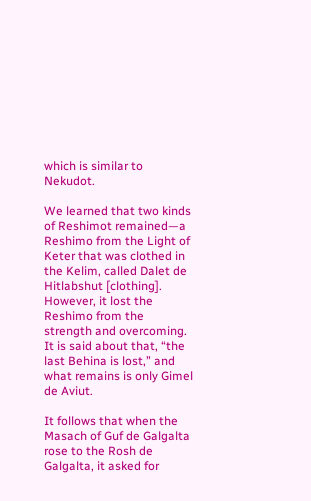which is similar to Nekudot.

We learned that two kinds of Reshimot remained—a Reshimo from the Light of Keter that was clothed in the Kelim, called Dalet de Hitlabshut [clothing]. However, it lost the Reshimo from the strength and overcoming. It is said about that, “the last Behina is lost,” and what remains is only Gimel de Aviut.

It follows that when the Masach of Guf de Galgalta rose to the Rosh de Galgalta, it asked for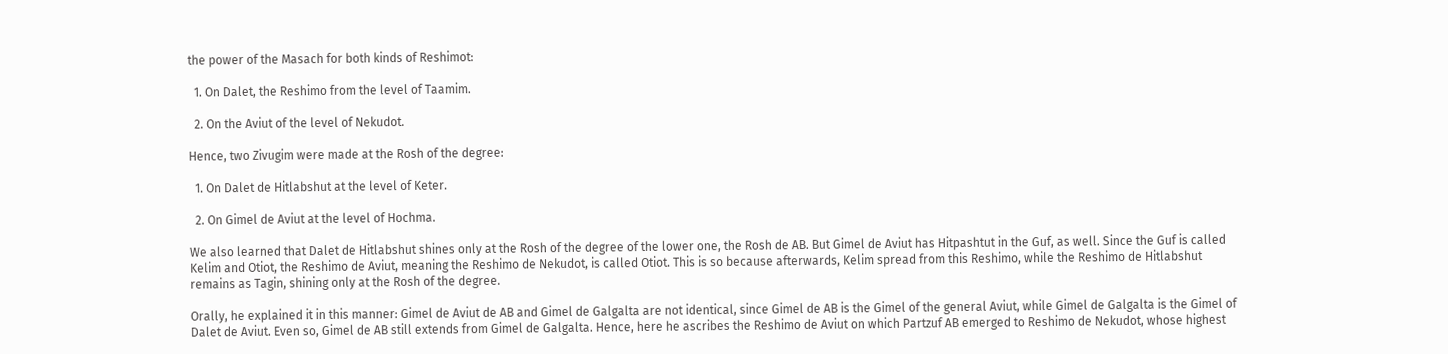the power of the Masach for both kinds of Reshimot:

  1. On Dalet, the Reshimo from the level of Taamim.

  2. On the Aviut of the level of Nekudot.

Hence, two Zivugim were made at the Rosh of the degree:

  1. On Dalet de Hitlabshut at the level of Keter.

  2. On Gimel de Aviut at the level of Hochma.

We also learned that Dalet de Hitlabshut shines only at the Rosh of the degree of the lower one, the Rosh de AB. But Gimel de Aviut has Hitpashtut in the Guf, as well. Since the Guf is called Kelim and Otiot, the Reshimo de Aviut, meaning the Reshimo de Nekudot, is called Otiot. This is so because afterwards, Kelim spread from this Reshimo, while the Reshimo de Hitlabshut remains as Tagin, shining only at the Rosh of the degree.

Orally, he explained it in this manner: Gimel de Aviut de AB and Gimel de Galgalta are not identical, since Gimel de AB is the Gimel of the general Aviut, while Gimel de Galgalta is the Gimel of Dalet de Aviut. Even so, Gimel de AB still extends from Gimel de Galgalta. Hence, here he ascribes the Reshimo de Aviut on which Partzuf AB emerged to Reshimo de Nekudot, whose highest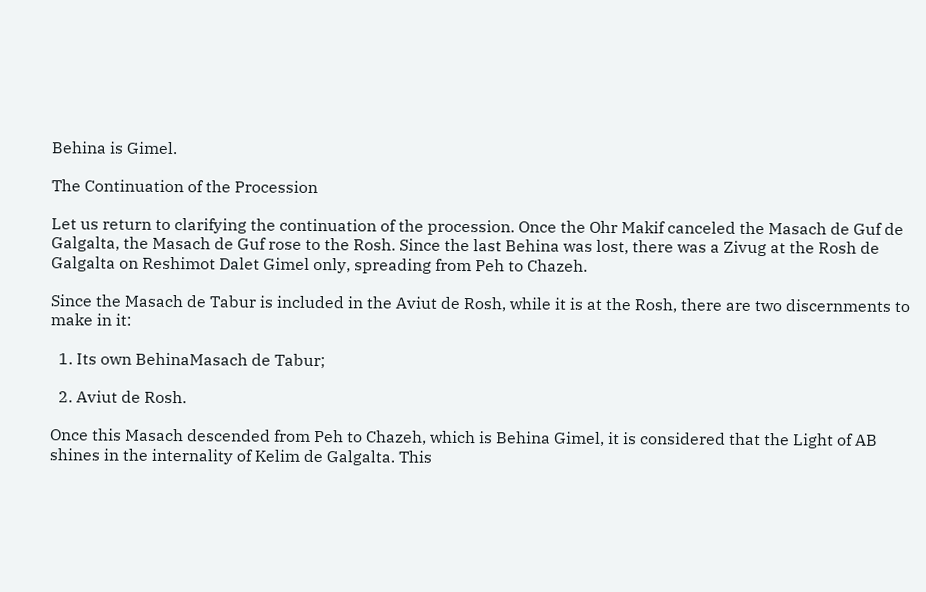Behina is Gimel.

The Continuation of the Procession

Let us return to clarifying the continuation of the procession. Once the Ohr Makif canceled the Masach de Guf de Galgalta, the Masach de Guf rose to the Rosh. Since the last Behina was lost, there was a Zivug at the Rosh de Galgalta on Reshimot Dalet Gimel only, spreading from Peh to Chazeh.

Since the Masach de Tabur is included in the Aviut de Rosh, while it is at the Rosh, there are two discernments to make in it:

  1. Its own BehinaMasach de Tabur;

  2. Aviut de Rosh.

Once this Masach descended from Peh to Chazeh, which is Behina Gimel, it is considered that the Light of AB shines in the internality of Kelim de Galgalta. This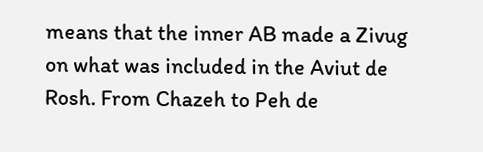means that the inner AB made a Zivug on what was included in the Aviut de Rosh. From Chazeh to Peh de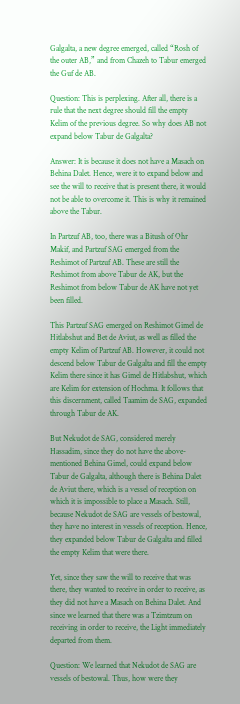Galgalta, a new degree emerged, called “Rosh of the outer AB,” and from Chazeh to Tabur emerged the Guf de AB.

Question: This is perplexing. After all, there is a rule that the next degree should fill the empty Kelim of the previous degree. So why does AB not expand below Tabur de Galgalta?

Answer: It is because it does not have a Masach on Behina Dalet. Hence, were it to expand below and see the will to receive that is present there, it would not be able to overcome it. This is why it remained above the Tabur.

In Partzuf AB, too, there was a Bitush of Ohr Makif, and Partzuf SAG emerged from the Reshimot of Partzuf AB. These are still the Reshimot from above Tabur de AK, but the Reshimot from below Tabur de AK have not yet been filled.

This Partzuf SAG emerged on Reshimot Gimel de Hitlabshut and Bet de Aviut, as well as filled the empty Kelim of Partzuf AB. However, it could not descend below Tabur de Galgalta and fill the empty Kelim there since it has Gimel de Hitlabshut, which are Kelim for extension of Hochma. It follows that this discernment, called Taamim de SAG, expanded through Tabur de AK.

But Nekudot de SAG, considered merely Hassadim, since they do not have the above-mentioned Behina Gimel, could expand below Tabur de Galgalta, although there is Behina Dalet de Aviut there, which is a vessel of reception on which it is impossible to place a Masach. Still, because Nekudot de SAG are vessels of bestowal, they have no interest in vessels of reception. Hence, they expanded below Tabur de Galgalta and filled the empty Kelim that were there.

Yet, since they saw the will to receive that was there, they wanted to receive in order to receive, as they did not have a Masach on Behina Dalet. And since we learned that there was a Tzimtzum on receiving in order to receive, the Light immediately departed from them.

Question: We learned that Nekudot de SAG are vessels of bestowal. Thus, how were they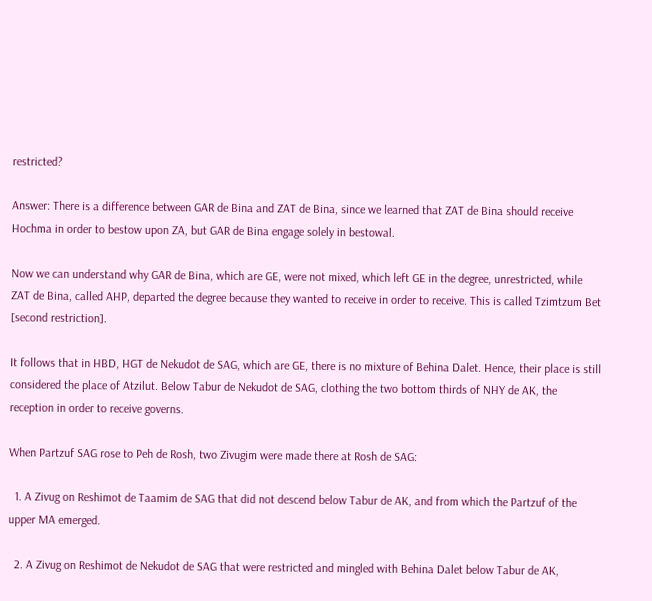restricted?

Answer: There is a difference between GAR de Bina and ZAT de Bina, since we learned that ZAT de Bina should receive Hochma in order to bestow upon ZA, but GAR de Bina engage solely in bestowal.

Now we can understand why GAR de Bina, which are GE, were not mixed, which left GE in the degree, unrestricted, while ZAT de Bina, called AHP, departed the degree because they wanted to receive in order to receive. This is called Tzimtzum Bet [second restriction].

It follows that in HBD, HGT de Nekudot de SAG, which are GE, there is no mixture of Behina Dalet. Hence, their place is still considered the place of Atzilut. Below Tabur de Nekudot de SAG, clothing the two bottom thirds of NHY de AK, the reception in order to receive governs.

When Partzuf SAG rose to Peh de Rosh, two Zivugim were made there at Rosh de SAG:

  1. A Zivug on Reshimot de Taamim de SAG that did not descend below Tabur de AK, and from which the Partzuf of the upper MA emerged.

  2. A Zivug on Reshimot de Nekudot de SAG that were restricted and mingled with Behina Dalet below Tabur de AK,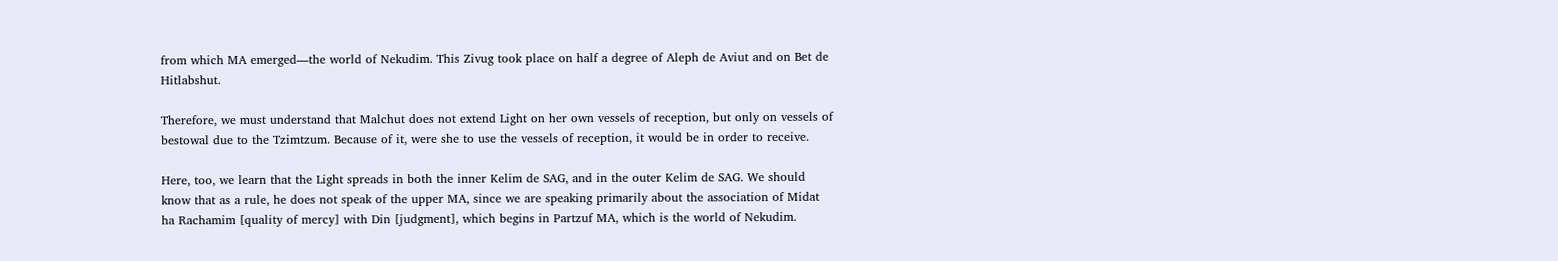from which MA emerged—the world of Nekudim. This Zivug took place on half a degree of Aleph de Aviut and on Bet de Hitlabshut.

Therefore, we must understand that Malchut does not extend Light on her own vessels of reception, but only on vessels of bestowal due to the Tzimtzum. Because of it, were she to use the vessels of reception, it would be in order to receive.

Here, too, we learn that the Light spreads in both the inner Kelim de SAG, and in the outer Kelim de SAG. We should know that as a rule, he does not speak of the upper MA, since we are speaking primarily about the association of Midat ha Rachamim [quality of mercy] with Din [judgment], which begins in Partzuf MA, which is the world of Nekudim.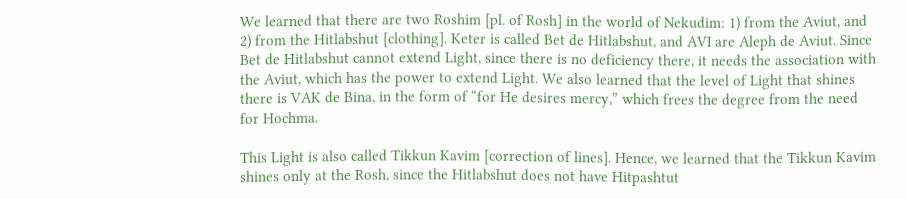We learned that there are two Roshim [pl. of Rosh] in the world of Nekudim: 1) from the Aviut, and 2) from the Hitlabshut [clothing]. Keter is called Bet de Hitlabshut, and AVI are Aleph de Aviut. Since Bet de Hitlabshut cannot extend Light, since there is no deficiency there, it needs the association with the Aviut, which has the power to extend Light. We also learned that the level of Light that shines there is VAK de Bina, in the form of “for He desires mercy,” which frees the degree from the need for Hochma.

This Light is also called Tikkun Kavim [correction of lines]. Hence, we learned that the Tikkun Kavim shines only at the Rosh, since the Hitlabshut does not have Hitpashtut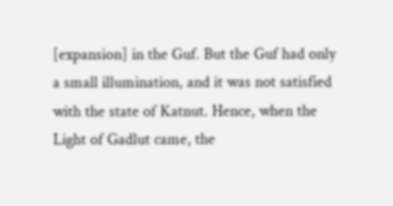[expansion] in the Guf. But the Guf had only a small illumination, and it was not satisfied with the state of Katnut. Hence, when the Light of Gadlut came, the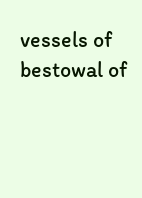vessels of bestowal of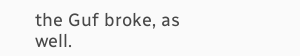the Guf broke, as well.